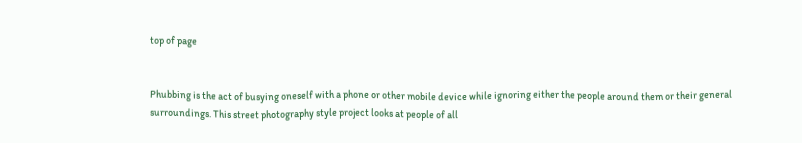top of page


Phubbing is the act of busying oneself with a phone or other mobile device while ignoring either the people around them or their general surroundings. This street photography style project looks at people of all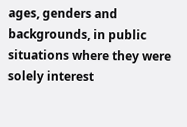ages, genders and backgrounds, in public situations where they were solely interest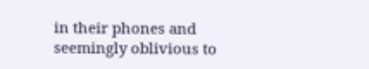in their phones and seemingly oblivious to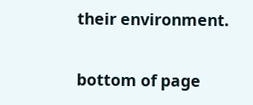their environment.

bottom of page